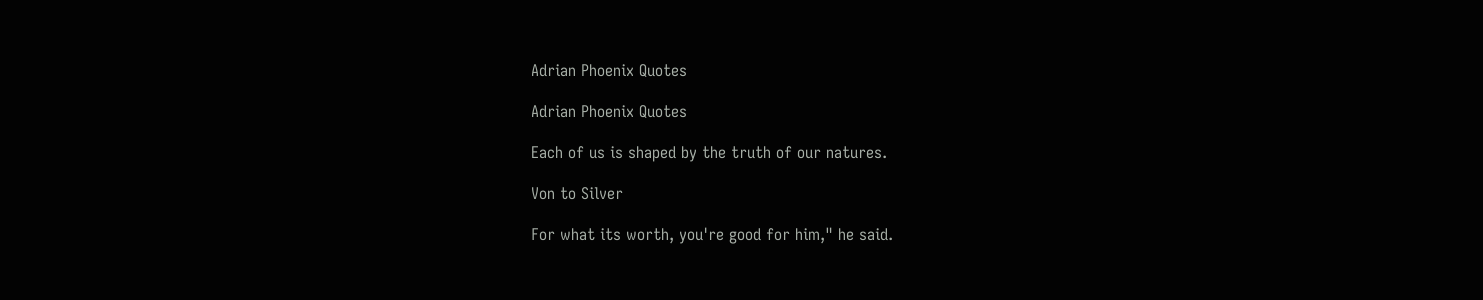Adrian Phoenix Quotes

Adrian Phoenix Quotes

Each of us is shaped by the truth of our natures.

Von to Silver

For what its worth, you're good for him," he said.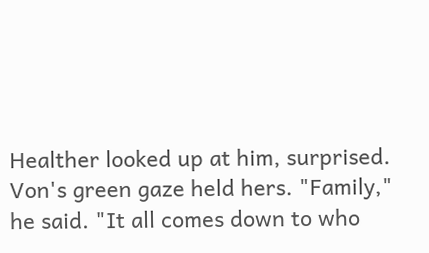Healther looked up at him, surprised.
Von's green gaze held hers. "Family," he said. "It all comes down to who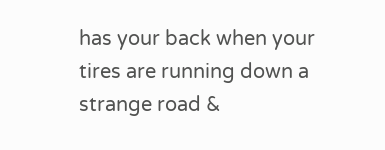has your back when your tires are running down a strange road &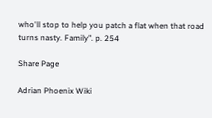who'll stop to help you patch a flat when that road turns nasty. Family". p. 254

Share Page

Adrian Phoenix Wiki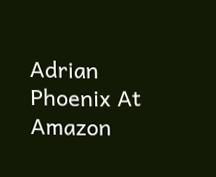Adrian Phoenix At Amazon